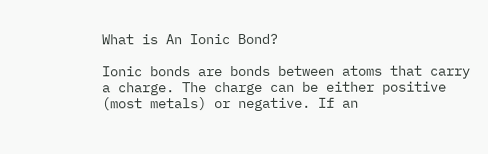What is An Ionic Bond?

Ionic bonds are bonds between atoms that carry a charge. The charge can be either positive (most metals) or negative. If an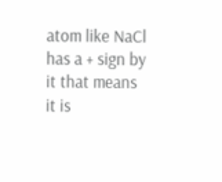atom like NaCl has a + sign by it that means it is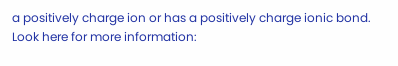a positively charge ion or has a positively charge ionic bond. Look here for more information: